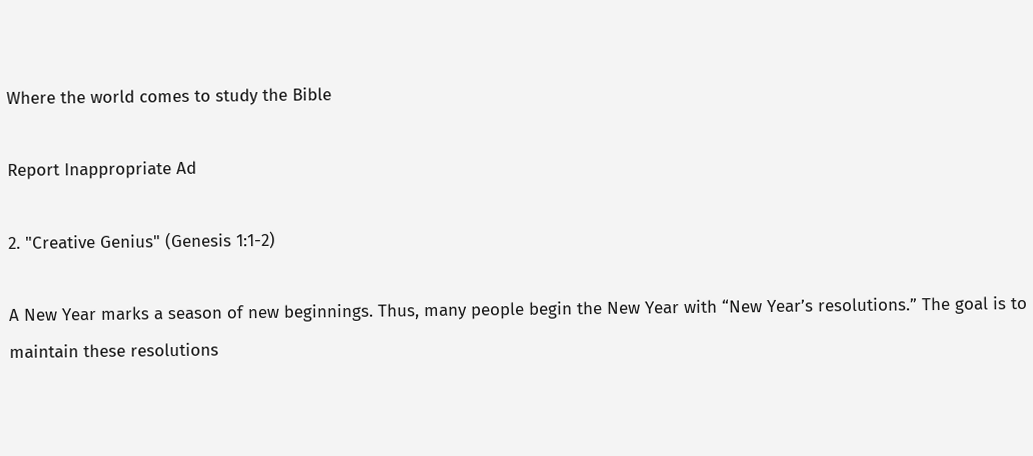Where the world comes to study the Bible

Report Inappropriate Ad

2. "Creative Genius" (Genesis 1:1-2)

A New Year marks a season of new beginnings. Thus, many people begin the New Year with “New Year’s resolutions.” The goal is to maintain these resolutions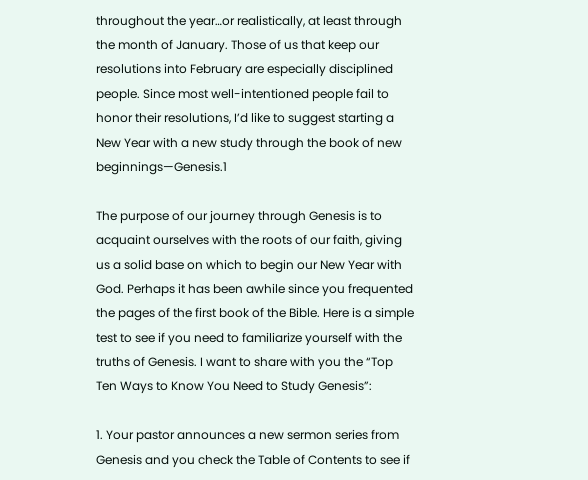throughout the year…or realistically, at least through the month of January. Those of us that keep our resolutions into February are especially disciplined people. Since most well-intentioned people fail to honor their resolutions, I’d like to suggest starting a New Year with a new study through the book of new beginnings—Genesis.1

The purpose of our journey through Genesis is to acquaint ourselves with the roots of our faith, giving us a solid base on which to begin our New Year with God. Perhaps it has been awhile since you frequented the pages of the first book of the Bible. Here is a simple test to see if you need to familiarize yourself with the truths of Genesis. I want to share with you the “Top Ten Ways to Know You Need to Study Genesis”:

1. Your pastor announces a new sermon series from Genesis and you check the Table of Contents to see if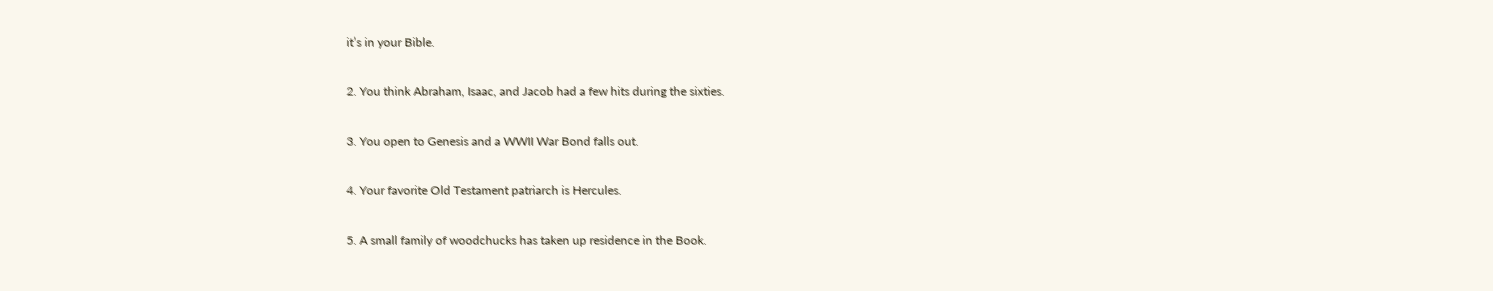it’s in your Bible.

2. You think Abraham, Isaac, and Jacob had a few hits during the sixties.

3. You open to Genesis and a WWII War Bond falls out.

4. Your favorite Old Testament patriarch is Hercules.

5. A small family of woodchucks has taken up residence in the Book.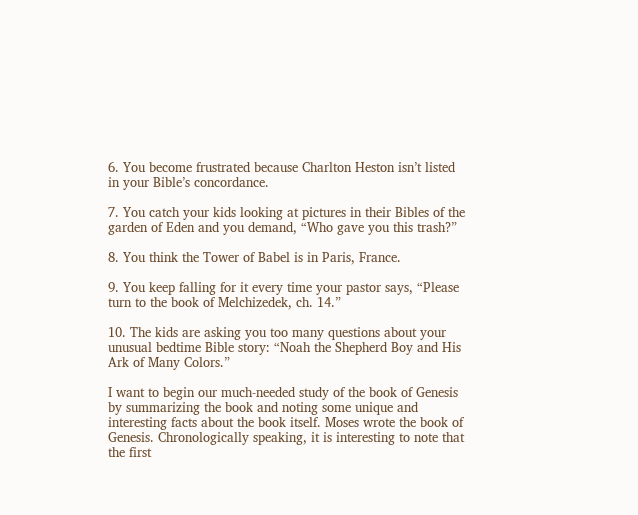6. You become frustrated because Charlton Heston isn’t listed in your Bible’s concordance.

7. You catch your kids looking at pictures in their Bibles of the garden of Eden and you demand, “Who gave you this trash?”

8. You think the Tower of Babel is in Paris, France.

9. You keep falling for it every time your pastor says, “Please turn to the book of Melchizedek, ch. 14.”

10. The kids are asking you too many questions about your unusual bedtime Bible story: “Noah the Shepherd Boy and His Ark of Many Colors.”

I want to begin our much-needed study of the book of Genesis by summarizing the book and noting some unique and interesting facts about the book itself. Moses wrote the book of Genesis. Chronologically speaking, it is interesting to note that the first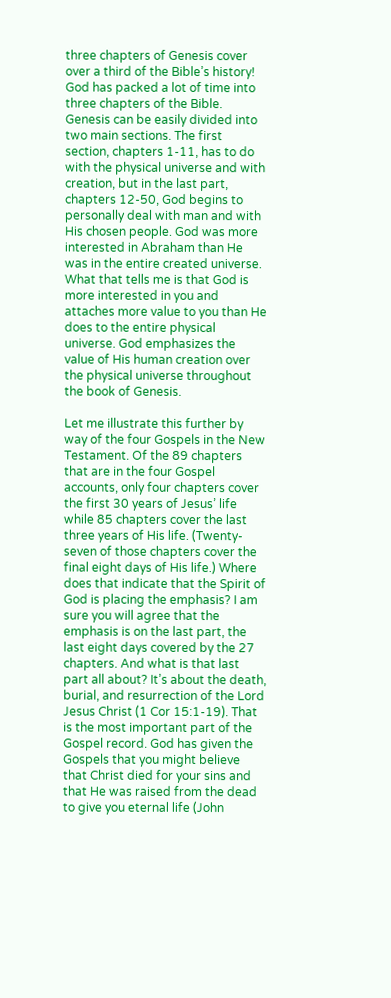three chapters of Genesis cover over a third of the Bible’s history! God has packed a lot of time into three chapters of the Bible. Genesis can be easily divided into two main sections. The first section, chapters 1-11, has to do with the physical universe and with creation, but in the last part, chapters 12-50, God begins to personally deal with man and with His chosen people. God was more interested in Abraham than He was in the entire created universe. What that tells me is that God is more interested in you and attaches more value to you than He does to the entire physical universe. God emphasizes the value of His human creation over the physical universe throughout the book of Genesis.

Let me illustrate this further by way of the four Gospels in the New Testament. Of the 89 chapters that are in the four Gospel accounts, only four chapters cover the first 30 years of Jesus’ life while 85 chapters cover the last three years of His life. (Twenty-seven of those chapters cover the final eight days of His life.) Where does that indicate that the Spirit of God is placing the emphasis? I am sure you will agree that the emphasis is on the last part, the last eight days covered by the 27 chapters. And what is that last part all about? It’s about the death, burial, and resurrection of the Lord Jesus Christ (1 Cor 15:1-19). That is the most important part of the Gospel record. God has given the Gospels that you might believe that Christ died for your sins and that He was raised from the dead to give you eternal life (John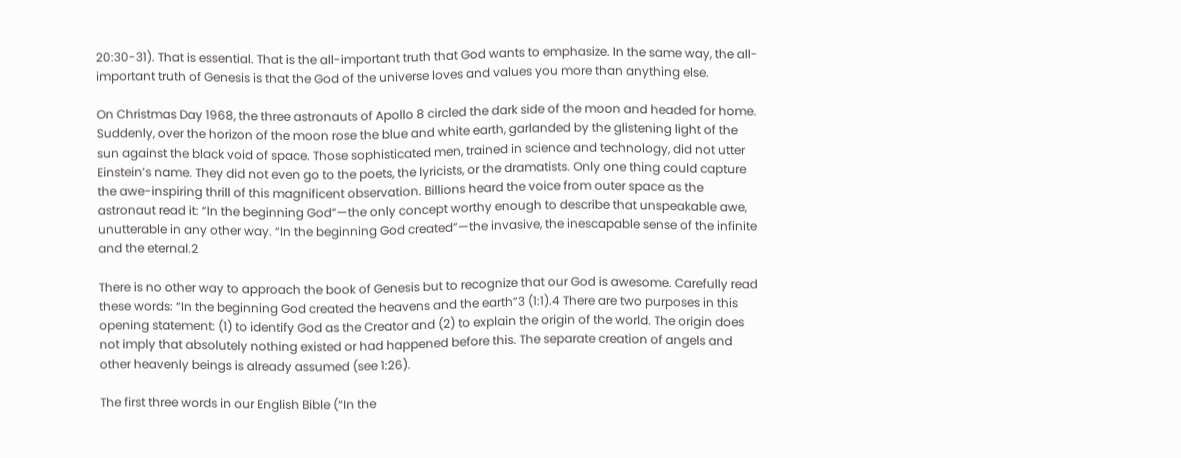20:30-31). That is essential. That is the all-important truth that God wants to emphasize. In the same way, the all-important truth of Genesis is that the God of the universe loves and values you more than anything else.

On Christmas Day 1968, the three astronauts of Apollo 8 circled the dark side of the moon and headed for home. Suddenly, over the horizon of the moon rose the blue and white earth, garlanded by the glistening light of the sun against the black void of space. Those sophisticated men, trained in science and technology, did not utter Einstein’s name. They did not even go to the poets, the lyricists, or the dramatists. Only one thing could capture the awe-inspiring thrill of this magnificent observation. Billions heard the voice from outer space as the astronaut read it: “In the beginning God”—the only concept worthy enough to describe that unspeakable awe, unutterable in any other way. “In the beginning God created”—the invasive, the inescapable sense of the infinite and the eternal.2

There is no other way to approach the book of Genesis but to recognize that our God is awesome. Carefully read these words: “In the beginning God created the heavens and the earth”3 (1:1).4 There are two purposes in this opening statement: (1) to identify God as the Creator and (2) to explain the origin of the world. The origin does not imply that absolutely nothing existed or had happened before this. The separate creation of angels and other heavenly beings is already assumed (see 1:26).

The first three words in our English Bible (“In the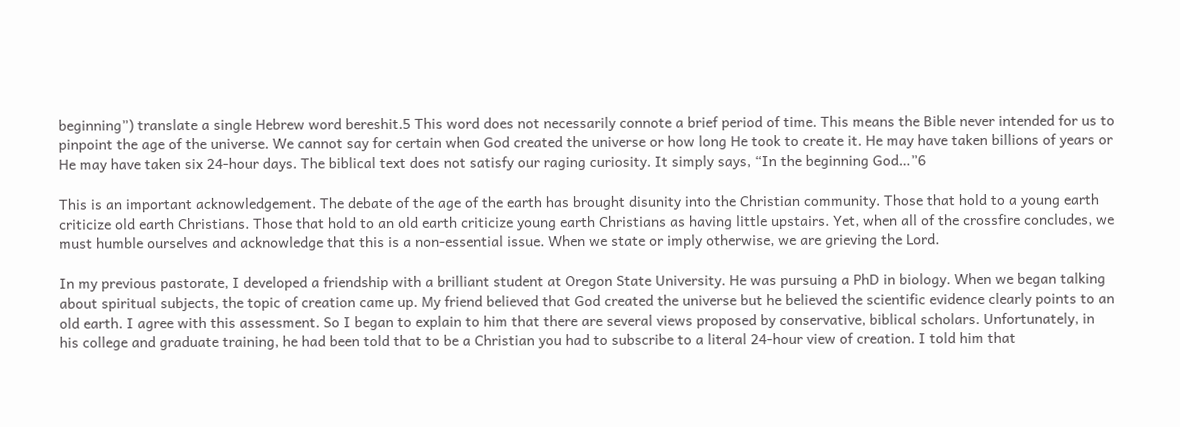beginning”) translate a single Hebrew word bereshit.5 This word does not necessarily connote a brief period of time. This means the Bible never intended for us to pinpoint the age of the universe. We cannot say for certain when God created the universe or how long He took to create it. He may have taken billions of years or He may have taken six 24-hour days. The biblical text does not satisfy our raging curiosity. It simply says, “In the beginning God…”6

This is an important acknowledgement. The debate of the age of the earth has brought disunity into the Christian community. Those that hold to a young earth criticize old earth Christians. Those that hold to an old earth criticize young earth Christians as having little upstairs. Yet, when all of the crossfire concludes, we must humble ourselves and acknowledge that this is a non-essential issue. When we state or imply otherwise, we are grieving the Lord.

In my previous pastorate, I developed a friendship with a brilliant student at Oregon State University. He was pursuing a PhD in biology. When we began talking about spiritual subjects, the topic of creation came up. My friend believed that God created the universe but he believed the scientific evidence clearly points to an old earth. I agree with this assessment. So I began to explain to him that there are several views proposed by conservative, biblical scholars. Unfortunately, in his college and graduate training, he had been told that to be a Christian you had to subscribe to a literal 24-hour view of creation. I told him that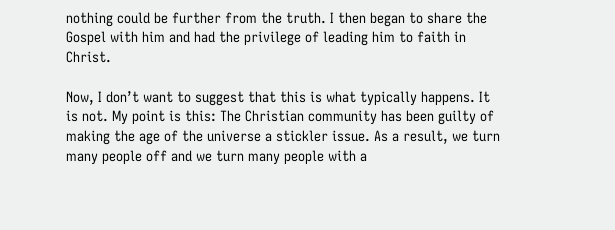nothing could be further from the truth. I then began to share the Gospel with him and had the privilege of leading him to faith in Christ.

Now, I don’t want to suggest that this is what typically happens. It is not. My point is this: The Christian community has been guilty of making the age of the universe a stickler issue. As a result, we turn many people off and we turn many people with a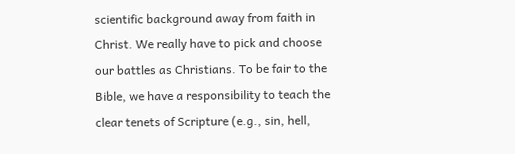scientific background away from faith in Christ. We really have to pick and choose our battles as Christians. To be fair to the Bible, we have a responsibility to teach the clear tenets of Scripture (e.g., sin, hell,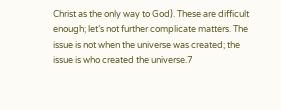Christ as the only way to God). These are difficult enough; let’s not further complicate matters. The issue is not when the universe was created; the issue is who created the universe.7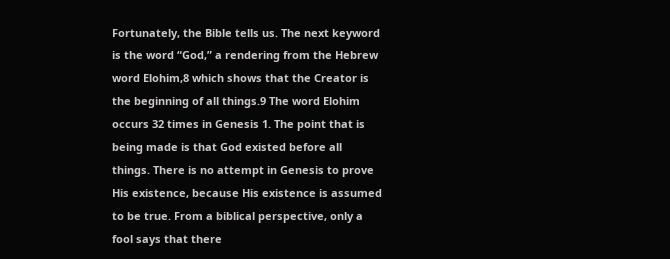Fortunately, the Bible tells us. The next keyword is the word “God,” a rendering from the Hebrew word Elohim,8 which shows that the Creator is the beginning of all things.9 The word Elohim occurs 32 times in Genesis 1. The point that is being made is that God existed before all things. There is no attempt in Genesis to prove His existence, because His existence is assumed to be true. From a biblical perspective, only a fool says that there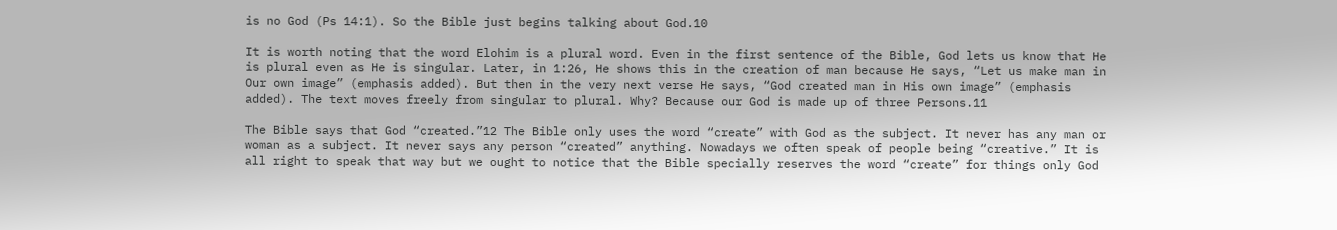is no God (Ps 14:1). So the Bible just begins talking about God.10

It is worth noting that the word Elohim is a plural word. Even in the first sentence of the Bible, God lets us know that He is plural even as He is singular. Later, in 1:26, He shows this in the creation of man because He says, “Let us make man in Our own image” (emphasis added). But then in the very next verse He says, “God created man in His own image” (emphasis added). The text moves freely from singular to plural. Why? Because our God is made up of three Persons.11

The Bible says that God “created.”12 The Bible only uses the word “create” with God as the subject. It never has any man or woman as a subject. It never says any person “created” anything. Nowadays we often speak of people being “creative.” It is all right to speak that way but we ought to notice that the Bible specially reserves the word “create” for things only God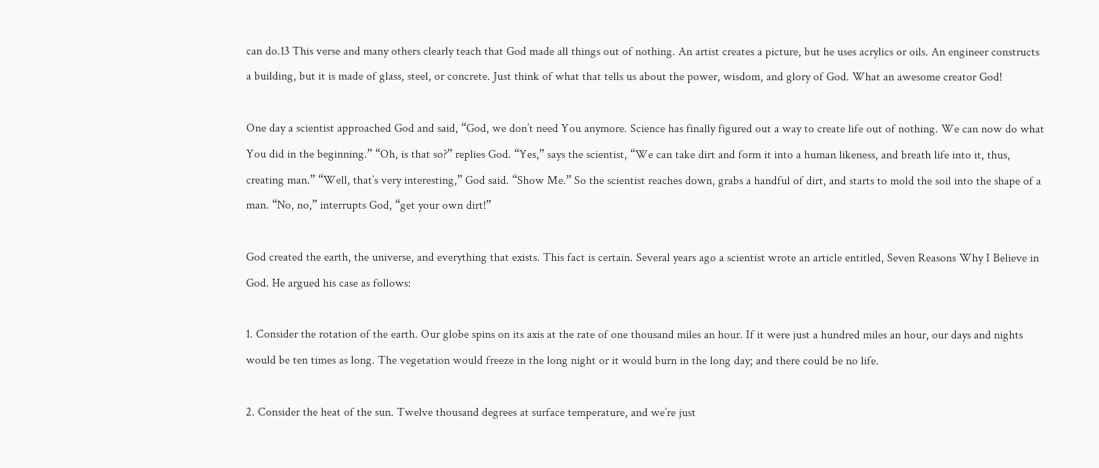can do.13 This verse and many others clearly teach that God made all things out of nothing. An artist creates a picture, but he uses acrylics or oils. An engineer constructs a building, but it is made of glass, steel, or concrete. Just think of what that tells us about the power, wisdom, and glory of God. What an awesome creator God!

One day a scientist approached God and said, “God, we don’t need You anymore. Science has finally figured out a way to create life out of nothing. We can now do what You did in the beginning.” “Oh, is that so?” replies God. “Yes,” says the scientist, “We can take dirt and form it into a human likeness, and breath life into it, thus, creating man.” “Well, that’s very interesting,” God said. “Show Me.” So the scientist reaches down, grabs a handful of dirt, and starts to mold the soil into the shape of a man. “No, no,” interrupts God, “get your own dirt!”

God created the earth, the universe, and everything that exists. This fact is certain. Several years ago a scientist wrote an article entitled, Seven Reasons Why I Believe in God. He argued his case as follows:

1. Consider the rotation of the earth. Our globe spins on its axis at the rate of one thousand miles an hour. If it were just a hundred miles an hour, our days and nights would be ten times as long. The vegetation would freeze in the long night or it would burn in the long day; and there could be no life.

2. Consider the heat of the sun. Twelve thousand degrees at surface temperature, and we’re just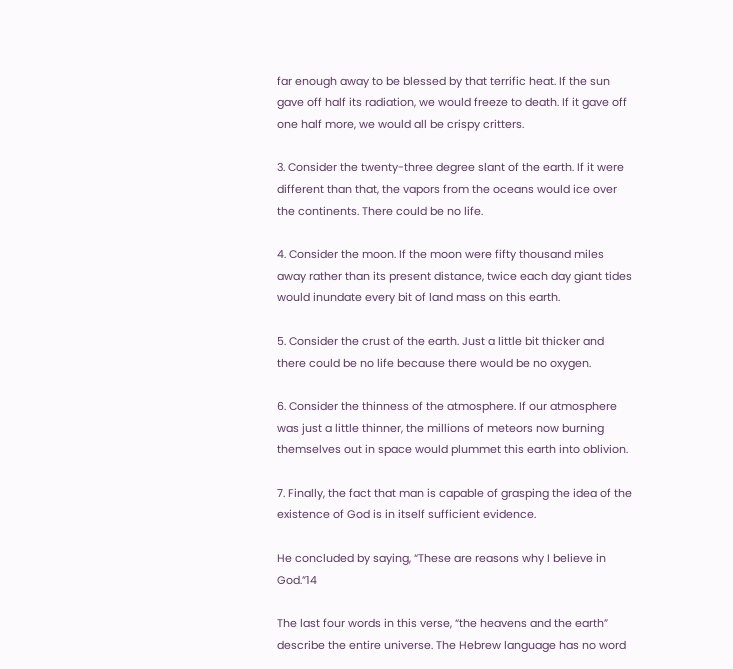far enough away to be blessed by that terrific heat. If the sun gave off half its radiation, we would freeze to death. If it gave off one half more, we would all be crispy critters.

3. Consider the twenty-three degree slant of the earth. If it were different than that, the vapors from the oceans would ice over the continents. There could be no life.

4. Consider the moon. If the moon were fifty thousand miles away rather than its present distance, twice each day giant tides would inundate every bit of land mass on this earth.

5. Consider the crust of the earth. Just a little bit thicker and there could be no life because there would be no oxygen.

6. Consider the thinness of the atmosphere. If our atmosphere was just a little thinner, the millions of meteors now burning themselves out in space would plummet this earth into oblivion.

7. Finally, the fact that man is capable of grasping the idea of the existence of God is in itself sufficient evidence.

He concluded by saying, “These are reasons why I believe in God.”14

The last four words in this verse, “the heavens and the earth” describe the entire universe. The Hebrew language has no word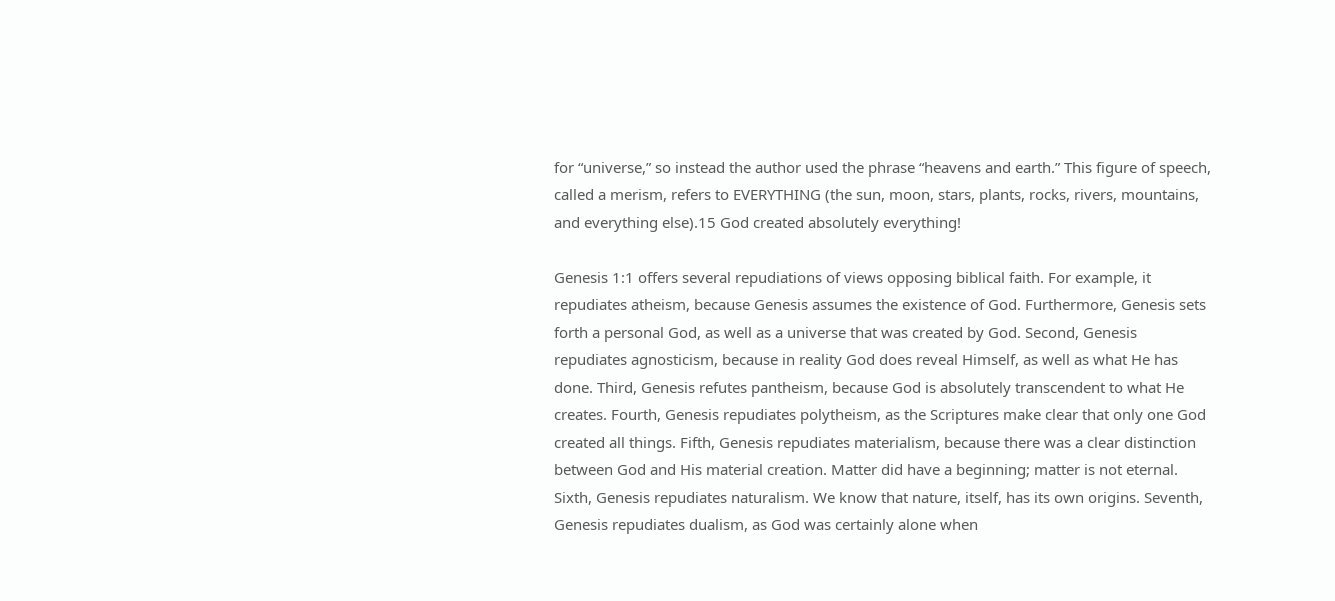for “universe,” so instead the author used the phrase “heavens and earth.” This figure of speech, called a merism, refers to EVERYTHING (the sun, moon, stars, plants, rocks, rivers, mountains, and everything else).15 God created absolutely everything!

Genesis 1:1 offers several repudiations of views opposing biblical faith. For example, it repudiates atheism, because Genesis assumes the existence of God. Furthermore, Genesis sets forth a personal God, as well as a universe that was created by God. Second, Genesis repudiates agnosticism, because in reality God does reveal Himself, as well as what He has done. Third, Genesis refutes pantheism, because God is absolutely transcendent to what He creates. Fourth, Genesis repudiates polytheism, as the Scriptures make clear that only one God created all things. Fifth, Genesis repudiates materialism, because there was a clear distinction between God and His material creation. Matter did have a beginning; matter is not eternal. Sixth, Genesis repudiates naturalism. We know that nature, itself, has its own origins. Seventh, Genesis repudiates dualism, as God was certainly alone when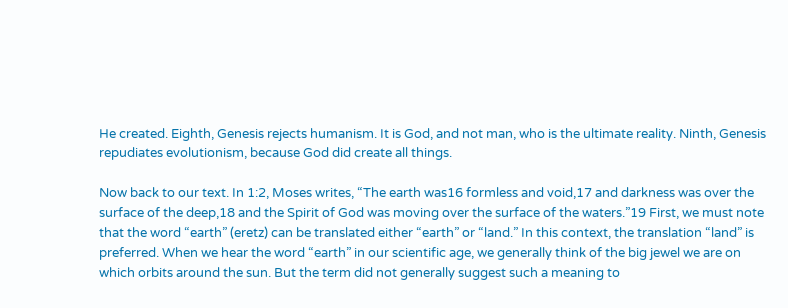He created. Eighth, Genesis rejects humanism. It is God, and not man, who is the ultimate reality. Ninth, Genesis repudiates evolutionism, because God did create all things.

Now back to our text. In 1:2, Moses writes, “The earth was16 formless and void,17 and darkness was over the surface of the deep,18 and the Spirit of God was moving over the surface of the waters.”19 First, we must note that the word “earth” (eretz) can be translated either “earth” or “land.” In this context, the translation “land” is preferred. When we hear the word “earth” in our scientific age, we generally think of the big jewel we are on which orbits around the sun. But the term did not generally suggest such a meaning to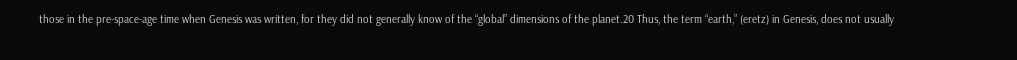those in the pre-space-age time when Genesis was written, for they did not generally know of the “global” dimensions of the planet.20 Thus, the term “earth,” (eretz) in Genesis, does not usually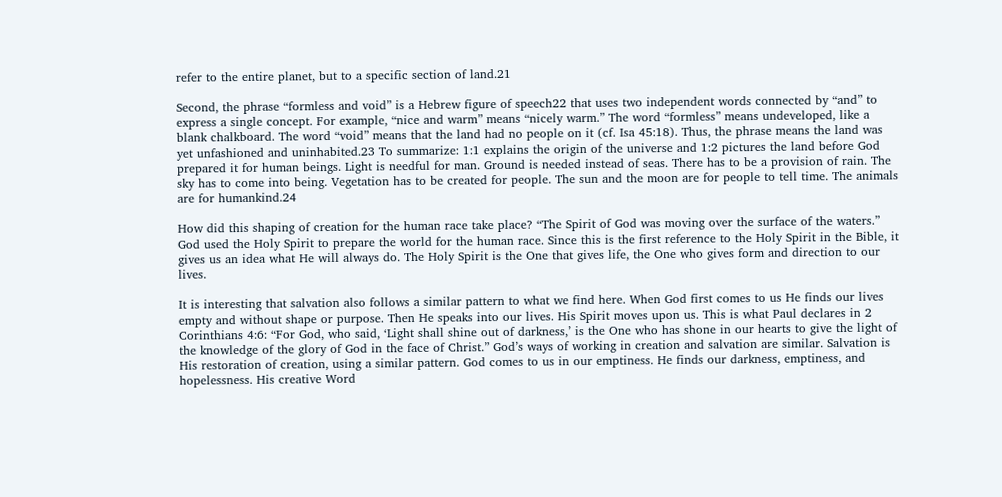refer to the entire planet, but to a specific section of land.21

Second, the phrase “formless and void” is a Hebrew figure of speech22 that uses two independent words connected by “and” to express a single concept. For example, “nice and warm” means “nicely warm.” The word “formless” means undeveloped, like a blank chalkboard. The word “void” means that the land had no people on it (cf. Isa 45:18). Thus, the phrase means the land was yet unfashioned and uninhabited.23 To summarize: 1:1 explains the origin of the universe and 1:2 pictures the land before God prepared it for human beings. Light is needful for man. Ground is needed instead of seas. There has to be a provision of rain. The sky has to come into being. Vegetation has to be created for people. The sun and the moon are for people to tell time. The animals are for humankind.24

How did this shaping of creation for the human race take place? “The Spirit of God was moving over the surface of the waters.” God used the Holy Spirit to prepare the world for the human race. Since this is the first reference to the Holy Spirit in the Bible, it gives us an idea what He will always do. The Holy Spirit is the One that gives life, the One who gives form and direction to our lives.

It is interesting that salvation also follows a similar pattern to what we find here. When God first comes to us He finds our lives empty and without shape or purpose. Then He speaks into our lives. His Spirit moves upon us. This is what Paul declares in 2 Corinthians 4:6: “For God, who said, ‘Light shall shine out of darkness,’ is the One who has shone in our hearts to give the light of the knowledge of the glory of God in the face of Christ.” God’s ways of working in creation and salvation are similar. Salvation is His restoration of creation, using a similar pattern. God comes to us in our emptiness. He finds our darkness, emptiness, and hopelessness. His creative Word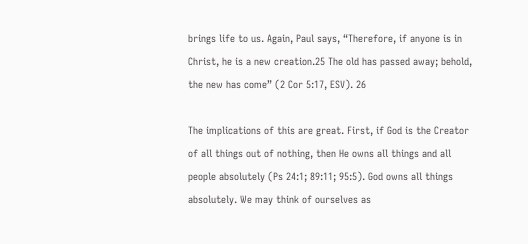brings life to us. Again, Paul says, “Therefore, if anyone is in Christ, he is a new creation.25 The old has passed away; behold, the new has come” (2 Cor 5:17, ESV). 26

The implications of this are great. First, if God is the Creator of all things out of nothing, then He owns all things and all people absolutely (Ps 24:1; 89:11; 95:5). God owns all things absolutely. We may think of ourselves as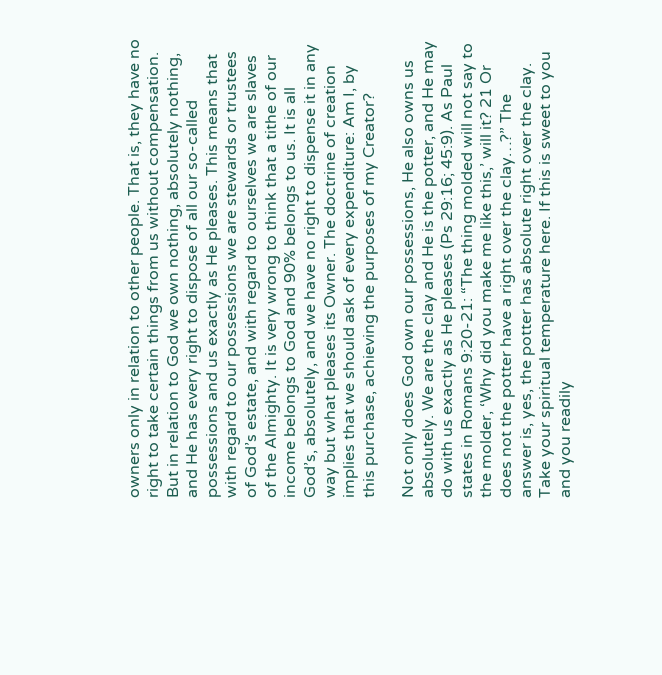owners only in relation to other people. That is, they have no right to take certain things from us without compensation. But in relation to God we own nothing, absolutely nothing, and He has every right to dispose of all our so-called possessions and us exactly as He pleases. This means that with regard to our possessions we are stewards or trustees of God’s estate, and with regard to ourselves we are slaves of the Almighty. It is very wrong to think that a tithe of our income belongs to God and 90% belongs to us. It is all God’s, absolutely, and we have no right to dispense it in any way but what pleases its Owner. The doctrine of creation implies that we should ask of every expenditure: Am I, by this purchase, achieving the purposes of my Creator?

Not only does God own our possessions, He also owns us absolutely. We are the clay and He is the potter, and He may do with us exactly as He pleases (Ps 29:16; 45:9). As Paul states in Romans 9:20-21: “The thing molded will not say to the molder, ‘Why did you make me like this,’ will it? 21 Or does not the potter have a right over the clay…?” The answer is, yes, the potter has absolute right over the clay. Take your spiritual temperature here. If this is sweet to you and you readily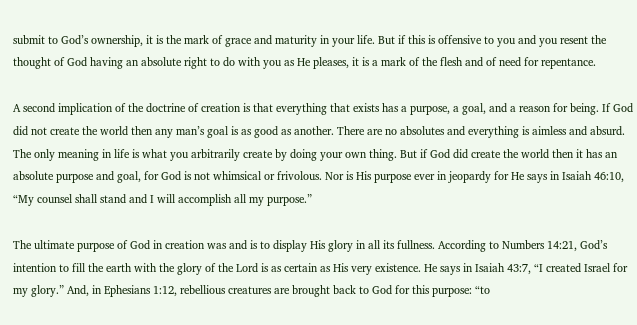submit to God’s ownership, it is the mark of grace and maturity in your life. But if this is offensive to you and you resent the thought of God having an absolute right to do with you as He pleases, it is a mark of the flesh and of need for repentance.

A second implication of the doctrine of creation is that everything that exists has a purpose, a goal, and a reason for being. If God did not create the world then any man’s goal is as good as another. There are no absolutes and everything is aimless and absurd. The only meaning in life is what you arbitrarily create by doing your own thing. But if God did create the world then it has an absolute purpose and goal, for God is not whimsical or frivolous. Nor is His purpose ever in jeopardy for He says in Isaiah 46:10, “My counsel shall stand and I will accomplish all my purpose.”

The ultimate purpose of God in creation was and is to display His glory in all its fullness. According to Numbers 14:21, God’s intention to fill the earth with the glory of the Lord is as certain as His very existence. He says in Isaiah 43:7, “I created Israel for my glory.” And, in Ephesians 1:12, rebellious creatures are brought back to God for this purpose: “to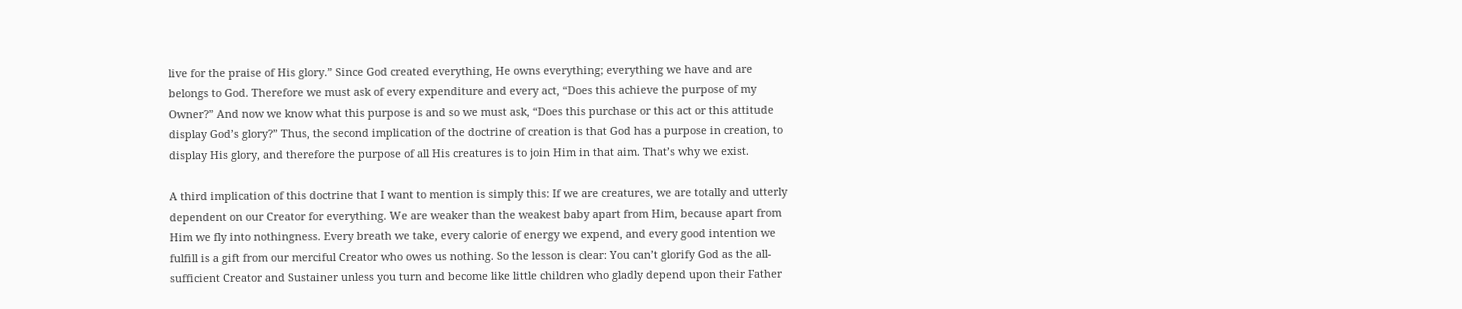live for the praise of His glory.” Since God created everything, He owns everything; everything we have and are belongs to God. Therefore we must ask of every expenditure and every act, “Does this achieve the purpose of my Owner?” And now we know what this purpose is and so we must ask, “Does this purchase or this act or this attitude display God’s glory?” Thus, the second implication of the doctrine of creation is that God has a purpose in creation, to display His glory, and therefore the purpose of all His creatures is to join Him in that aim. That’s why we exist.

A third implication of this doctrine that I want to mention is simply this: If we are creatures, we are totally and utterly dependent on our Creator for everything. We are weaker than the weakest baby apart from Him, because apart from Him we fly into nothingness. Every breath we take, every calorie of energy we expend, and every good intention we fulfill is a gift from our merciful Creator who owes us nothing. So the lesson is clear: You can’t glorify God as the all-sufficient Creator and Sustainer unless you turn and become like little children who gladly depend upon their Father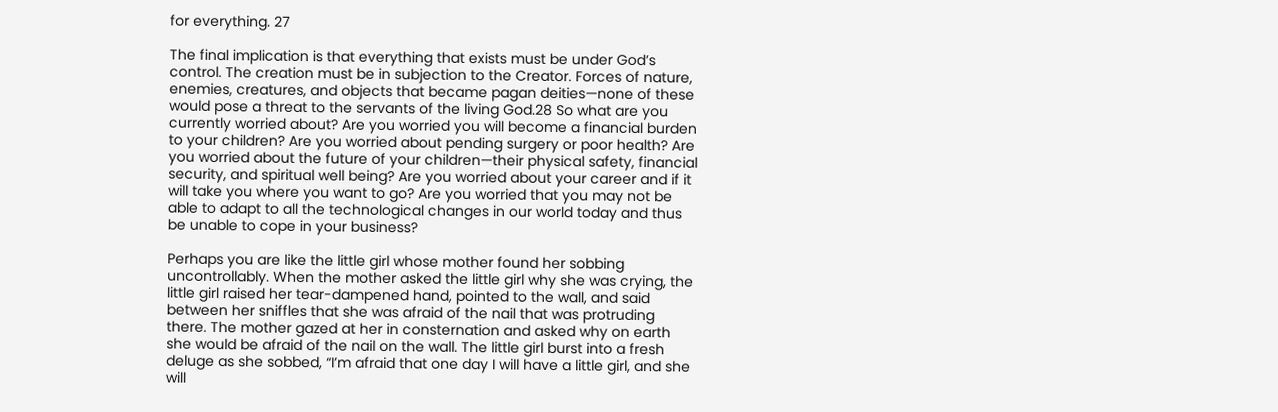for everything. 27

The final implication is that everything that exists must be under God’s control. The creation must be in subjection to the Creator. Forces of nature, enemies, creatures, and objects that became pagan deities—none of these would pose a threat to the servants of the living God.28 So what are you currently worried about? Are you worried you will become a financial burden to your children? Are you worried about pending surgery or poor health? Are you worried about the future of your children—their physical safety, financial security, and spiritual well being? Are you worried about your career and if it will take you where you want to go? Are you worried that you may not be able to adapt to all the technological changes in our world today and thus be unable to cope in your business?

Perhaps you are like the little girl whose mother found her sobbing uncontrollably. When the mother asked the little girl why she was crying, the little girl raised her tear-dampened hand, pointed to the wall, and said between her sniffles that she was afraid of the nail that was protruding there. The mother gazed at her in consternation and asked why on earth she would be afraid of the nail on the wall. The little girl burst into a fresh deluge as she sobbed, “I’m afraid that one day I will have a little girl, and she will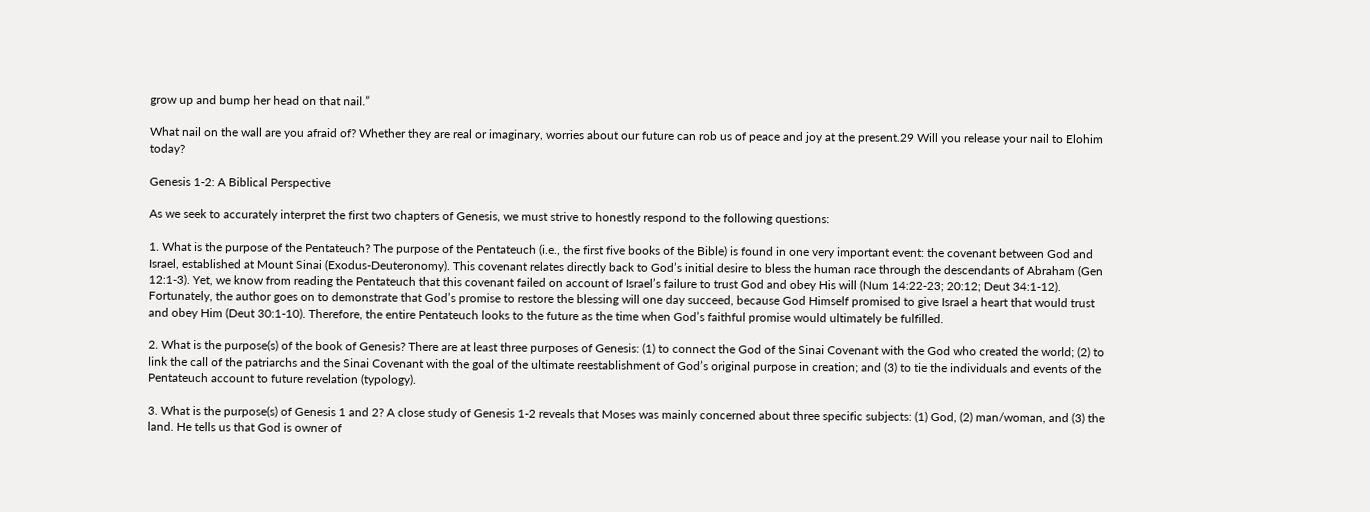grow up and bump her head on that nail.”

What nail on the wall are you afraid of? Whether they are real or imaginary, worries about our future can rob us of peace and joy at the present.29 Will you release your nail to Elohim today?

Genesis 1-2: A Biblical Perspective

As we seek to accurately interpret the first two chapters of Genesis, we must strive to honestly respond to the following questions:

1. What is the purpose of the Pentateuch? The purpose of the Pentateuch (i.e., the first five books of the Bible) is found in one very important event: the covenant between God and Israel, established at Mount Sinai (Exodus-Deuteronomy). This covenant relates directly back to God’s initial desire to bless the human race through the descendants of Abraham (Gen 12:1-3). Yet, we know from reading the Pentateuch that this covenant failed on account of Israel’s failure to trust God and obey His will (Num 14:22-23; 20:12; Deut 34:1-12). Fortunately, the author goes on to demonstrate that God’s promise to restore the blessing will one day succeed, because God Himself promised to give Israel a heart that would trust and obey Him (Deut 30:1-10). Therefore, the entire Pentateuch looks to the future as the time when God’s faithful promise would ultimately be fulfilled.

2. What is the purpose(s) of the book of Genesis? There are at least three purposes of Genesis: (1) to connect the God of the Sinai Covenant with the God who created the world; (2) to link the call of the patriarchs and the Sinai Covenant with the goal of the ultimate reestablishment of God’s original purpose in creation; and (3) to tie the individuals and events of the Pentateuch account to future revelation (typology).

3. What is the purpose(s) of Genesis 1 and 2? A close study of Genesis 1-2 reveals that Moses was mainly concerned about three specific subjects: (1) God, (2) man/woman, and (3) the land. He tells us that God is owner of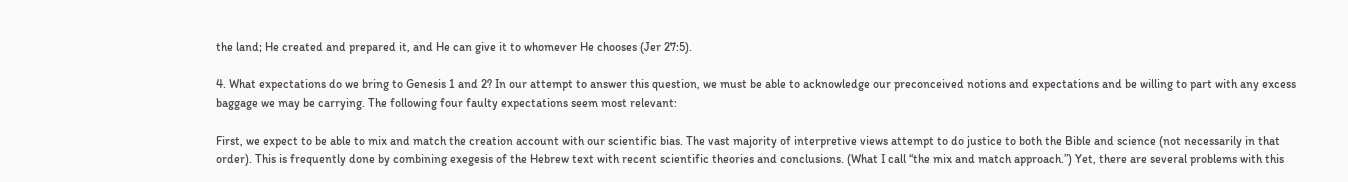the land; He created and prepared it, and He can give it to whomever He chooses (Jer 27:5).

4. What expectations do we bring to Genesis 1 and 2? In our attempt to answer this question, we must be able to acknowledge our preconceived notions and expectations and be willing to part with any excess baggage we may be carrying. The following four faulty expectations seem most relevant:

First, we expect to be able to mix and match the creation account with our scientific bias. The vast majority of interpretive views attempt to do justice to both the Bible and science (not necessarily in that order). This is frequently done by combining exegesis of the Hebrew text with recent scientific theories and conclusions. (What I call “the mix and match approach.”) Yet, there are several problems with this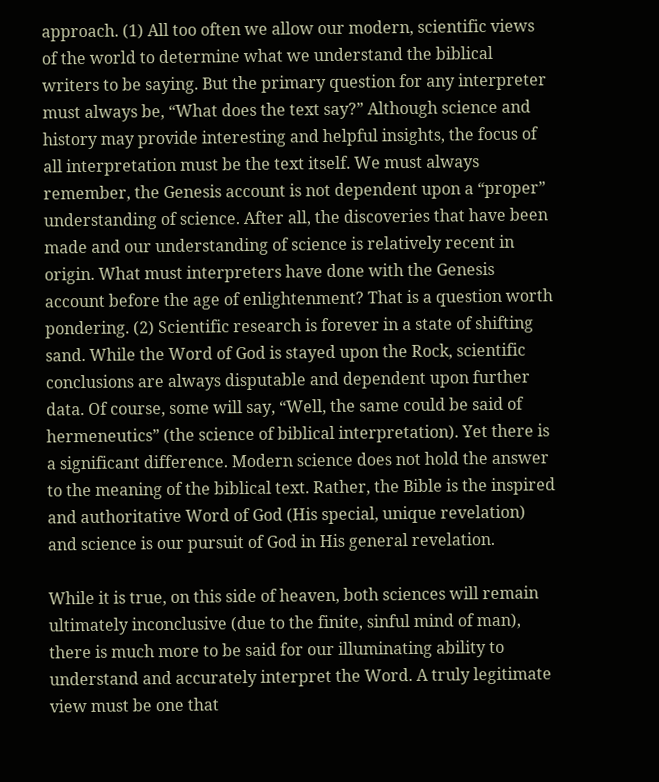approach. (1) All too often we allow our modern, scientific views of the world to determine what we understand the biblical writers to be saying. But the primary question for any interpreter must always be, “What does the text say?” Although science and history may provide interesting and helpful insights, the focus of all interpretation must be the text itself. We must always remember, the Genesis account is not dependent upon a “proper” understanding of science. After all, the discoveries that have been made and our understanding of science is relatively recent in origin. What must interpreters have done with the Genesis account before the age of enlightenment? That is a question worth pondering. (2) Scientific research is forever in a state of shifting sand. While the Word of God is stayed upon the Rock, scientific conclusions are always disputable and dependent upon further data. Of course, some will say, “Well, the same could be said of hermeneutics” (the science of biblical interpretation). Yet there is a significant difference. Modern science does not hold the answer to the meaning of the biblical text. Rather, the Bible is the inspired and authoritative Word of God (His special, unique revelation) and science is our pursuit of God in His general revelation.

While it is true, on this side of heaven, both sciences will remain ultimately inconclusive (due to the finite, sinful mind of man), there is much more to be said for our illuminating ability to understand and accurately interpret the Word. A truly legitimate view must be one that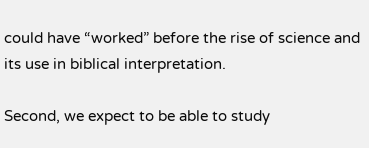could have “worked” before the rise of science and its use in biblical interpretation.

Second, we expect to be able to study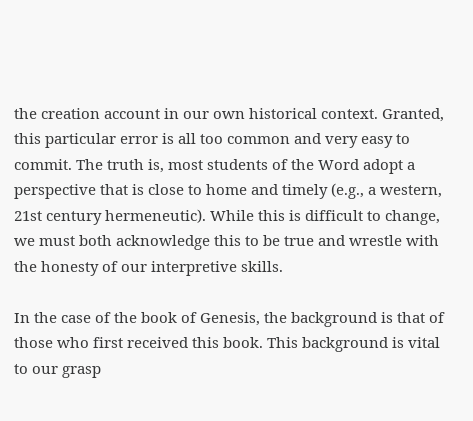the creation account in our own historical context. Granted, this particular error is all too common and very easy to commit. The truth is, most students of the Word adopt a perspective that is close to home and timely (e.g., a western, 21st century hermeneutic). While this is difficult to change, we must both acknowledge this to be true and wrestle with the honesty of our interpretive skills.

In the case of the book of Genesis, the background is that of those who first received this book. This background is vital to our grasp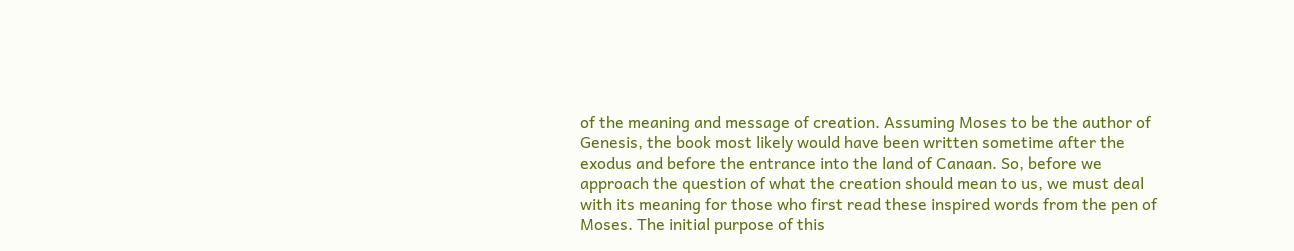of the meaning and message of creation. Assuming Moses to be the author of Genesis, the book most likely would have been written sometime after the exodus and before the entrance into the land of Canaan. So, before we approach the question of what the creation should mean to us, we must deal with its meaning for those who first read these inspired words from the pen of Moses. The initial purpose of this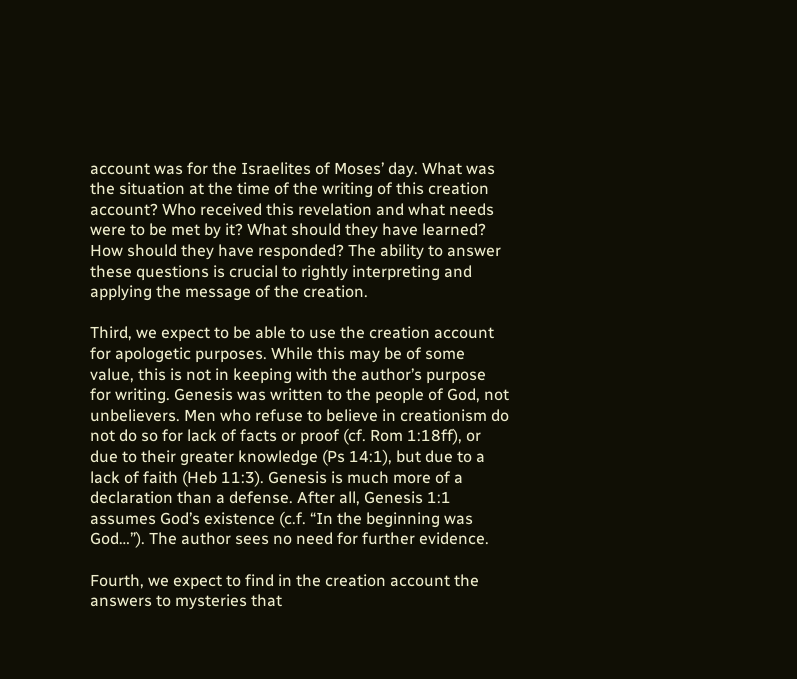account was for the Israelites of Moses’ day. What was the situation at the time of the writing of this creation account? Who received this revelation and what needs were to be met by it? What should they have learned? How should they have responded? The ability to answer these questions is crucial to rightly interpreting and applying the message of the creation.

Third, we expect to be able to use the creation account for apologetic purposes. While this may be of some value, this is not in keeping with the author’s purpose for writing. Genesis was written to the people of God, not unbelievers. Men who refuse to believe in creationism do not do so for lack of facts or proof (cf. Rom 1:18ff), or due to their greater knowledge (Ps 14:1), but due to a lack of faith (Heb 11:3). Genesis is much more of a declaration than a defense. After all, Genesis 1:1 assumes God’s existence (c.f. “In the beginning was God…”). The author sees no need for further evidence.

Fourth, we expect to find in the creation account the answers to mysteries that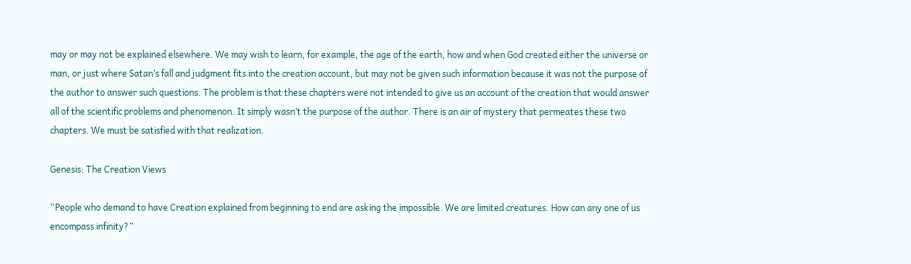may or may not be explained elsewhere. We may wish to learn, for example, the age of the earth, how and when God created either the universe or man, or just where Satan’s fall and judgment fits into the creation account, but may not be given such information because it was not the purpose of the author to answer such questions. The problem is that these chapters were not intended to give us an account of the creation that would answer all of the scientific problems and phenomenon. It simply wasn’t the purpose of the author. There is an air of mystery that permeates these two chapters. We must be satisfied with that realization.

Genesis: The Creation Views

“People who demand to have Creation explained from beginning to end are asking the impossible. We are limited creatures. How can any one of us encompass infinity?”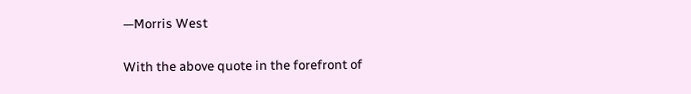—Morris West

With the above quote in the forefront of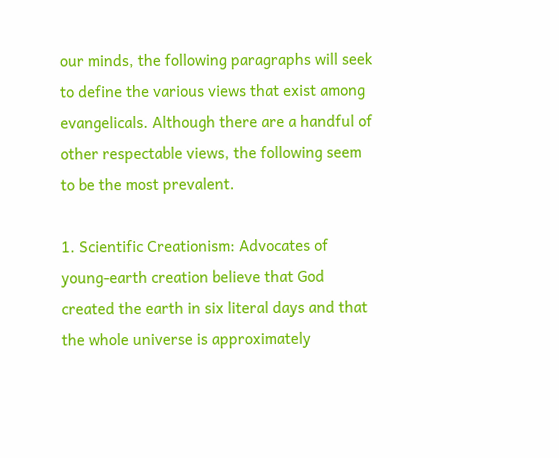our minds, the following paragraphs will seek to define the various views that exist among evangelicals. Although there are a handful of other respectable views, the following seem to be the most prevalent.

1. Scientific Creationism: Advocates of young-earth creation believe that God created the earth in six literal days and that the whole universe is approximately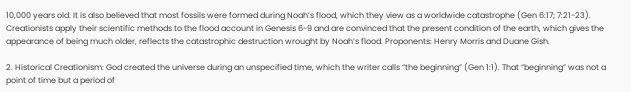10,000 years old. It is also believed that most fossils were formed during Noah’s flood, which they view as a worldwide catastrophe (Gen 6:17; 7:21-23). Creationists apply their scientific methods to the flood account in Genesis 6-9 and are convinced that the present condition of the earth, which gives the appearance of being much older, reflects the catastrophic destruction wrought by Noah’s flood. Proponents: Henry Morris and Duane Gish.

2. Historical Creationism: God created the universe during an unspecified time, which the writer calls “the beginning” (Gen 1:1). That “beginning” was not a point of time but a period of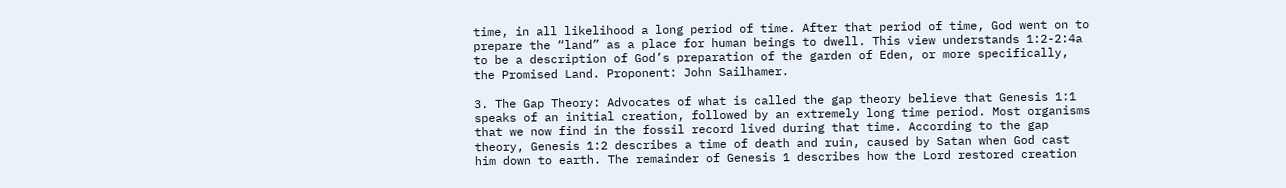time, in all likelihood a long period of time. After that period of time, God went on to prepare the “land” as a place for human beings to dwell. This view understands 1:2-2:4a to be a description of God’s preparation of the garden of Eden, or more specifically, the Promised Land. Proponent: John Sailhamer.

3. The Gap Theory: Advocates of what is called the gap theory believe that Genesis 1:1 speaks of an initial creation, followed by an extremely long time period. Most organisms that we now find in the fossil record lived during that time. According to the gap theory, Genesis 1:2 describes a time of death and ruin, caused by Satan when God cast him down to earth. The remainder of Genesis 1 describes how the Lord restored creation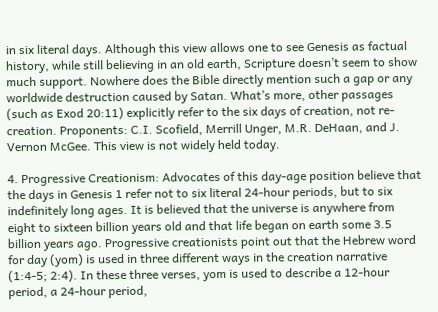in six literal days. Although this view allows one to see Genesis as factual history, while still believing in an old earth, Scripture doesn’t seem to show much support. Nowhere does the Bible directly mention such a gap or any worldwide destruction caused by Satan. What’s more, other passages (such as Exod 20:11) explicitly refer to the six days of creation, not re-creation. Proponents: C.I. Scofield, Merrill Unger, M.R. DeHaan, and J. Vernon McGee. This view is not widely held today.

4. Progressive Creationism: Advocates of this day-age position believe that the days in Genesis 1 refer not to six literal 24-hour periods, but to six indefinitely long ages. It is believed that the universe is anywhere from eight to sixteen billion years old and that life began on earth some 3.5 billion years ago. Progressive creationists point out that the Hebrew word for day (yom) is used in three different ways in the creation narrative (1:4-5; 2:4). In these three verses, yom is used to describe a 12-hour period, a 24-hour period,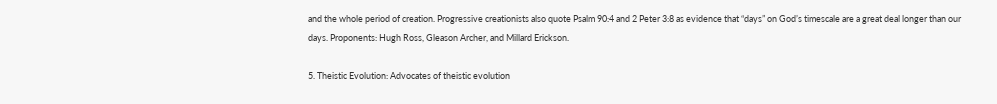and the whole period of creation. Progressive creationists also quote Psalm 90:4 and 2 Peter 3:8 as evidence that “days” on God’s timescale are a great deal longer than our days. Proponents: Hugh Ross, Gleason Archer, and Millard Erickson.

5. Theistic Evolution: Advocates of theistic evolution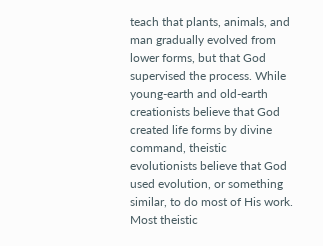teach that plants, animals, and man gradually evolved from lower forms, but that God supervised the process. While young-earth and old-earth creationists believe that God created life forms by divine command, theistic evolutionists believe that God used evolution, or something similar, to do most of His work. Most theistic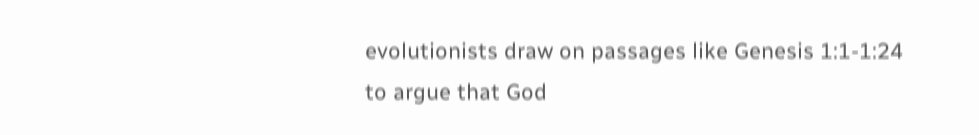evolutionists draw on passages like Genesis 1:1-1:24 to argue that God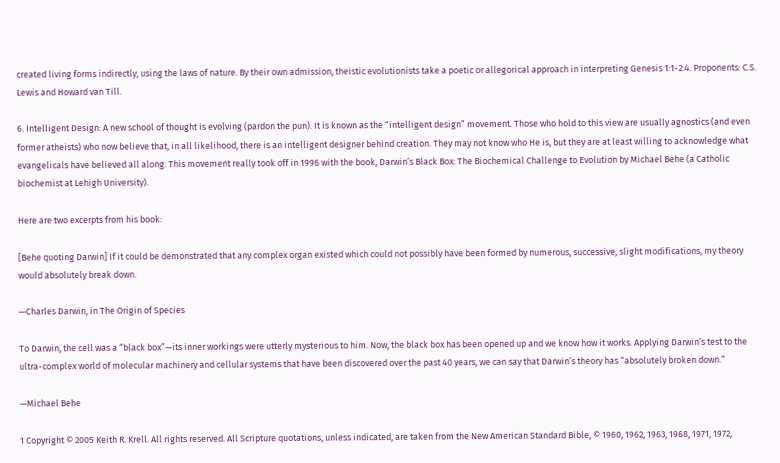created living forms indirectly, using the laws of nature. By their own admission, theistic evolutionists take a poetic or allegorical approach in interpreting Genesis 1:1-2:4. Proponents: C.S. Lewis and Howard van Till.

6. Intelligent Design: A new school of thought is evolving (pardon the pun). It is known as the “intelligent design” movement. Those who hold to this view are usually agnostics (and even former atheists) who now believe that, in all likelihood, there is an intelligent designer behind creation. They may not know who He is, but they are at least willing to acknowledge what evangelicals have believed all along. This movement really took off in 1996 with the book, Darwin’s Black Box: The Biochemical Challenge to Evolution by Michael Behe (a Catholic biochemist at Lehigh University).

Here are two excerpts from his book:

[Behe quoting Darwin] If it could be demonstrated that any complex organ existed which could not possibly have been formed by numerous, successive, slight modifications, my theory would absolutely break down.

—Charles Darwin, in The Origin of Species

To Darwin, the cell was a “black box”—its inner workings were utterly mysterious to him. Now, the black box has been opened up and we know how it works. Applying Darwin’s test to the ultra-complex world of molecular machinery and cellular systems that have been discovered over the past 40 years, we can say that Darwin’s theory has “absolutely broken down.”

—Michael Behe

1 Copyright © 2005 Keith R. Krell. All rights reserved. All Scripture quotations, unless indicated, are taken from the New American Standard Bible, © 1960, 1962, 1963, 1968, 1971, 1972,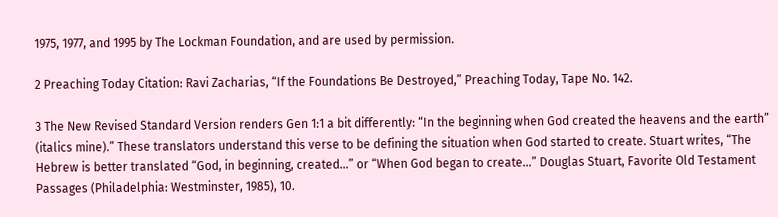1975, 1977, and 1995 by The Lockman Foundation, and are used by permission.

2 Preaching Today Citation: Ravi Zacharias, “If the Foundations Be Destroyed,” Preaching Today, Tape No. 142.

3 The New Revised Standard Version renders Gen 1:1 a bit differently: “In the beginning when God created the heavens and the earth” (italics mine).” These translators understand this verse to be defining the situation when God started to create. Stuart writes, “The Hebrew is better translated “God, in beginning, created…” or “When God began to create…” Douglas Stuart, Favorite Old Testament Passages (Philadelphia: Westminster, 1985), 10.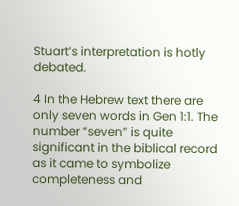Stuart’s interpretation is hotly debated.

4 In the Hebrew text there are only seven words in Gen 1:1. The number “seven” is quite significant in the biblical record as it came to symbolize completeness and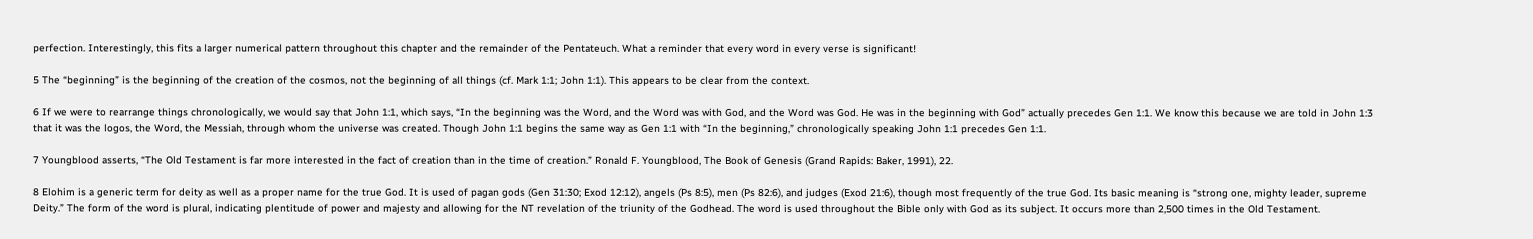perfection. Interestingly, this fits a larger numerical pattern throughout this chapter and the remainder of the Pentateuch. What a reminder that every word in every verse is significant!

5 The “beginning” is the beginning of the creation of the cosmos, not the beginning of all things (cf. Mark 1:1; John 1:1). This appears to be clear from the context.

6 If we were to rearrange things chronologically, we would say that John 1:1, which says, “In the beginning was the Word, and the Word was with God, and the Word was God. He was in the beginning with God” actually precedes Gen 1:1. We know this because we are told in John 1:3 that it was the logos, the Word, the Messiah, through whom the universe was created. Though John 1:1 begins the same way as Gen 1:1 with “In the beginning,” chronologically speaking John 1:1 precedes Gen 1:1.

7 Youngblood asserts, “The Old Testament is far more interested in the fact of creation than in the time of creation.” Ronald F. Youngblood, The Book of Genesis (Grand Rapids: Baker, 1991), 22.

8 Elohim is a generic term for deity as well as a proper name for the true God. It is used of pagan gods (Gen 31:30; Exod 12:12), angels (Ps 8:5), men (Ps 82:6), and judges (Exod 21:6), though most frequently of the true God. Its basic meaning is “strong one, mighty leader, supreme Deity.” The form of the word is plural, indicating plentitude of power and majesty and allowing for the NT revelation of the triunity of the Godhead. The word is used throughout the Bible only with God as its subject. It occurs more than 2,500 times in the Old Testament.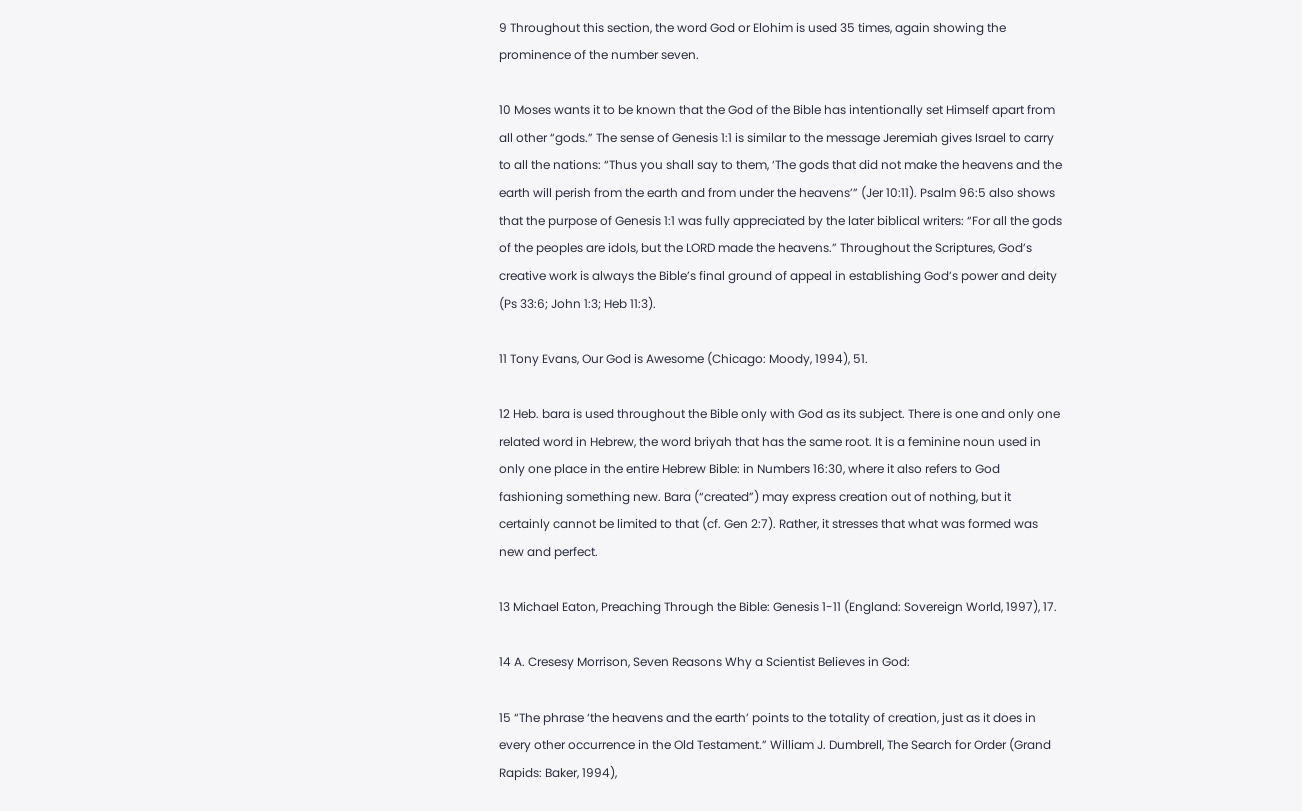9 Throughout this section, the word God or Elohim is used 35 times, again showing the prominence of the number seven.

10 Moses wants it to be known that the God of the Bible has intentionally set Himself apart from all other “gods.” The sense of Genesis 1:1 is similar to the message Jeremiah gives Israel to carry to all the nations: “Thus you shall say to them, ‘The gods that did not make the heavens and the earth will perish from the earth and from under the heavens’” (Jer 10:11). Psalm 96:5 also shows that the purpose of Genesis 1:1 was fully appreciated by the later biblical writers: “For all the gods of the peoples are idols, but the LORD made the heavens.” Throughout the Scriptures, God’s creative work is always the Bible’s final ground of appeal in establishing God’s power and deity (Ps 33:6; John 1:3; Heb 11:3).

11 Tony Evans, Our God is Awesome (Chicago: Moody, 1994), 51.

12 Heb. bara is used throughout the Bible only with God as its subject. There is one and only one related word in Hebrew, the word briyah that has the same root. It is a feminine noun used in only one place in the entire Hebrew Bible: in Numbers 16:30, where it also refers to God fashioning something new. Bara (“created”) may express creation out of nothing, but it certainly cannot be limited to that (cf. Gen 2:7). Rather, it stresses that what was formed was new and perfect.

13 Michael Eaton, Preaching Through the Bible: Genesis 1-11 (England: Sovereign World, 1997), 17.

14 A. Cresesy Morrison, Seven Reasons Why a Scientist Believes in God:

15 “The phrase ‘the heavens and the earth’ points to the totality of creation, just as it does in every other occurrence in the Old Testament.” William J. Dumbrell, The Search for Order (Grand Rapids: Baker, 1994),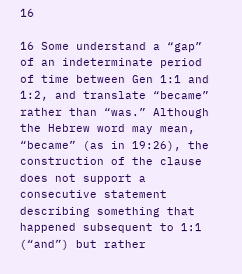16

16 Some understand a “gap” of an indeterminate period of time between Gen 1:1 and 1:2, and translate “became” rather than “was.” Although the Hebrew word may mean, “became” (as in 19:26), the construction of the clause does not support a consecutive statement describing something that happened subsequent to 1:1 (“and”) but rather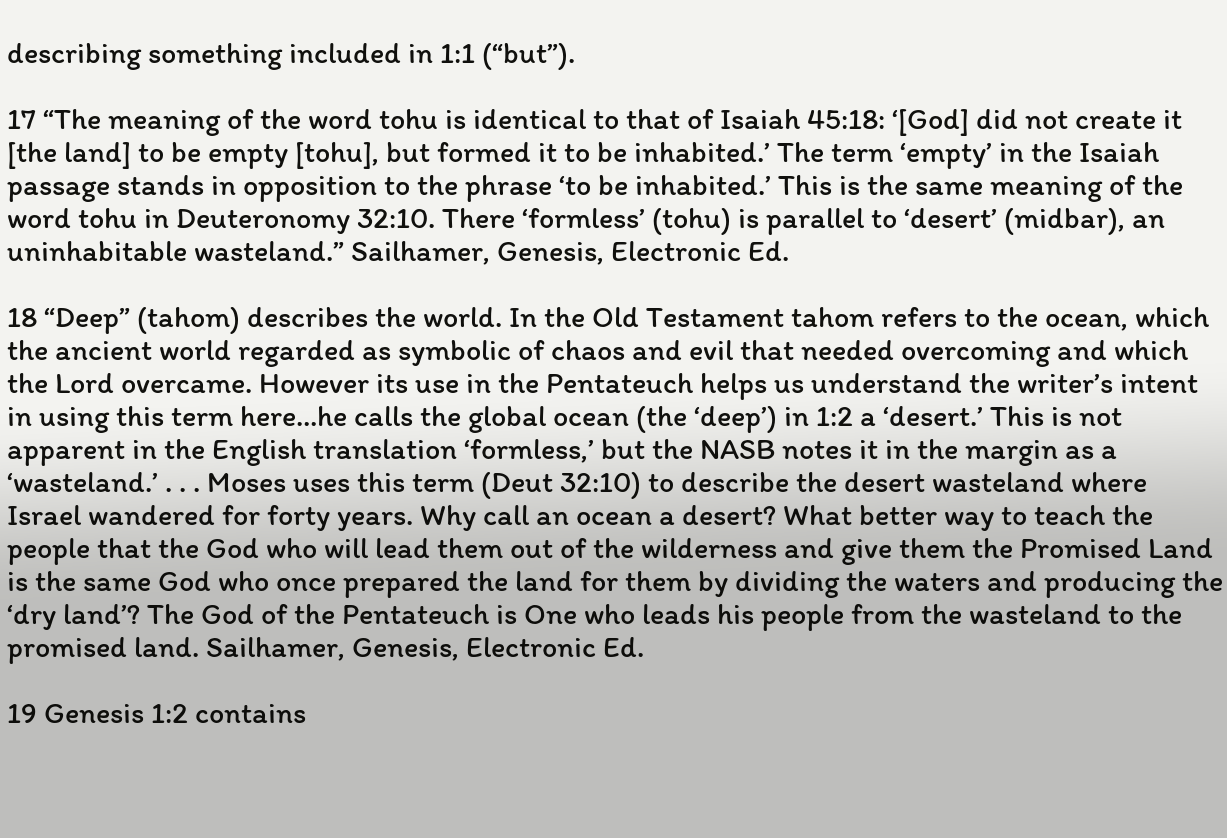describing something included in 1:1 (“but”).

17 “The meaning of the word tohu is identical to that of Isaiah 45:18: ‘[God] did not create it [the land] to be empty [tohu], but formed it to be inhabited.’ The term ‘empty’ in the Isaiah passage stands in opposition to the phrase ‘to be inhabited.’ This is the same meaning of the word tohu in Deuteronomy 32:10. There ‘formless’ (tohu) is parallel to ‘desert’ (midbar), an uninhabitable wasteland.” Sailhamer, Genesis, Electronic Ed.

18 “Deep” (tahom) describes the world. In the Old Testament tahom refers to the ocean, which the ancient world regarded as symbolic of chaos and evil that needed overcoming and which the Lord overcame. However its use in the Pentateuch helps us understand the writer’s intent in using this term here…he calls the global ocean (the ‘deep’) in 1:2 a ‘desert.’ This is not apparent in the English translation ‘formless,’ but the NASB notes it in the margin as a ‘wasteland.’ . . . Moses uses this term (Deut 32:10) to describe the desert wasteland where Israel wandered for forty years. Why call an ocean a desert? What better way to teach the people that the God who will lead them out of the wilderness and give them the Promised Land is the same God who once prepared the land for them by dividing the waters and producing the ‘dry land’? The God of the Pentateuch is One who leads his people from the wasteland to the promised land. Sailhamer, Genesis, Electronic Ed.

19 Genesis 1:2 contains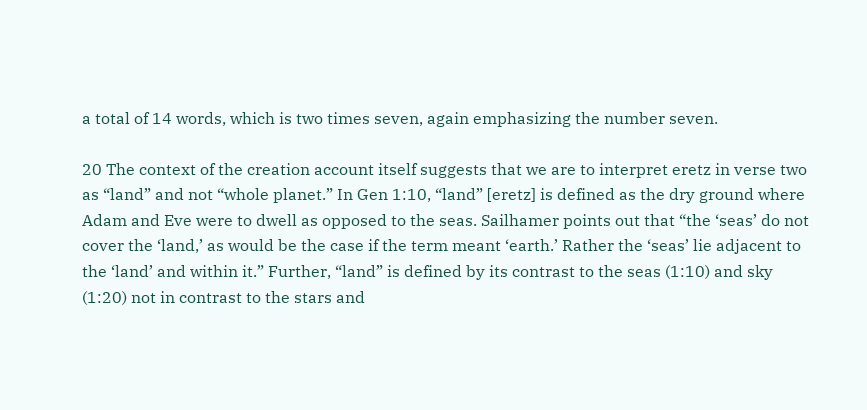a total of 14 words, which is two times seven, again emphasizing the number seven.

20 The context of the creation account itself suggests that we are to interpret eretz in verse two as “land” and not “whole planet.” In Gen 1:10, “land” [eretz] is defined as the dry ground where Adam and Eve were to dwell as opposed to the seas. Sailhamer points out that “the ‘seas’ do not cover the ‘land,’ as would be the case if the term meant ‘earth.’ Rather the ‘seas’ lie adjacent to the ‘land’ and within it.” Further, “land” is defined by its contrast to the seas (1:10) and sky (1:20) not in contrast to the stars and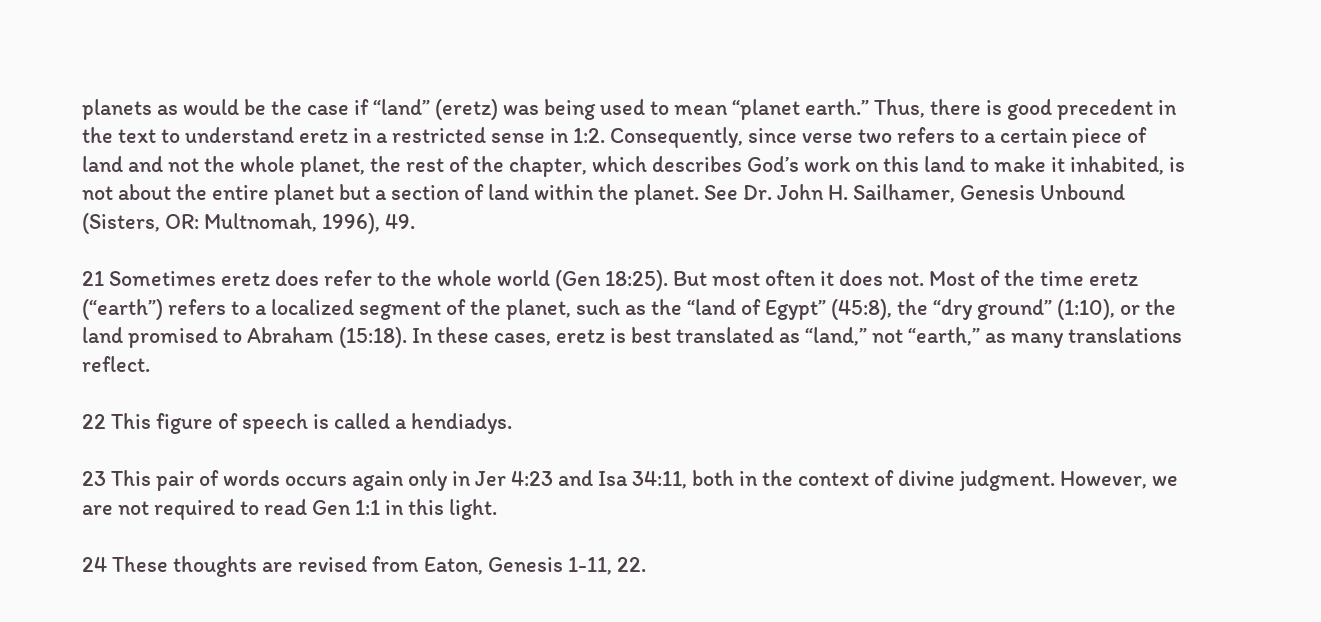planets as would be the case if “land” (eretz) was being used to mean “planet earth.” Thus, there is good precedent in the text to understand eretz in a restricted sense in 1:2. Consequently, since verse two refers to a certain piece of land and not the whole planet, the rest of the chapter, which describes God’s work on this land to make it inhabited, is not about the entire planet but a section of land within the planet. See Dr. John H. Sailhamer, Genesis Unbound (Sisters, OR: Multnomah, 1996), 49.

21 Sometimes eretz does refer to the whole world (Gen 18:25). But most often it does not. Most of the time eretz (“earth”) refers to a localized segment of the planet, such as the “land of Egypt” (45:8), the “dry ground” (1:10), or the land promised to Abraham (15:18). In these cases, eretz is best translated as “land,” not “earth,” as many translations reflect.

22 This figure of speech is called a hendiadys.

23 This pair of words occurs again only in Jer 4:23 and Isa 34:11, both in the context of divine judgment. However, we are not required to read Gen 1:1 in this light.

24 These thoughts are revised from Eaton, Genesis 1-11, 22.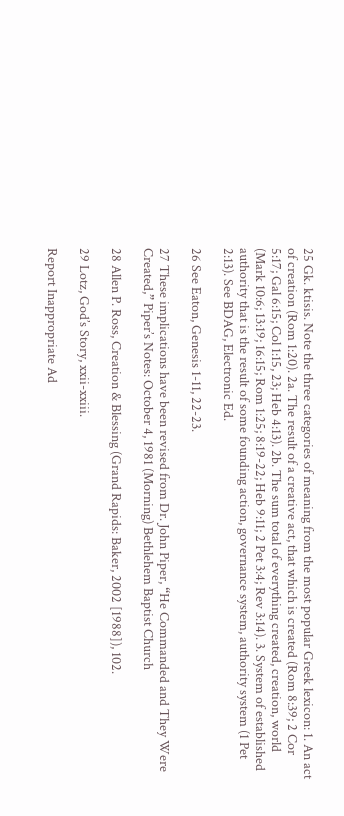25 Gk. ktisis. Note the three categories of meaning from the most popular Greek lexicon: 1. An act of creation (Rom 1:20). 2a. The result of a creative act, that which is created (Rom 8:39; 2 Cor 5:17; Gal 6:15; Col 1:15, 23; Heb 4:13). 2b. The sum total of everything created, creation, world (Mark 10:6; 13:19; 16:15; Rom 1:25; 8:19-22; Heb 9:11; 2 Pet 3:4; Rev 3:14). 3. System of established authority that is the result of some founding action, governance system, authority system (1 Pet 2:13). See BDAG, Electronic Ed.

26 See Eaton, Genesis 1-11, 22-23.

27 These implications have been revised from Dr. John Piper, “He Commanded and They Were Created,” Piper’s Notes: October 4, 1981 (Morning) Bethlehem Baptist Church

28 Allen P. Ross, Creation & Blessing (Grand Rapids: Baker, 2002 [1988]), 102.

29 Lotz, God’s Story, xxii-xxiii.

Report Inappropriate Ad